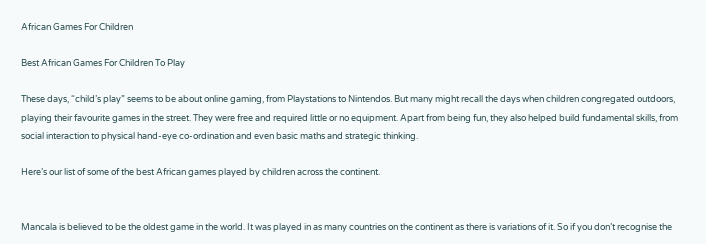African Games For Children

Best African Games For Children To Play

These days, “child’s play” seems to be about online gaming, from Playstations to Nintendos. But many might recall the days when children congregated outdoors, playing their favourite games in the street. They were free and required little or no equipment. Apart from being fun, they also helped build fundamental skills, from social interaction to physical hand-eye co-ordination and even basic maths and strategic thinking.

Here’s our list of some of the best African games played by children across the continent.


Mancala is believed to be the oldest game in the world. It was played in as many countries on the continent as there is variations of it. So if you don’t recognise the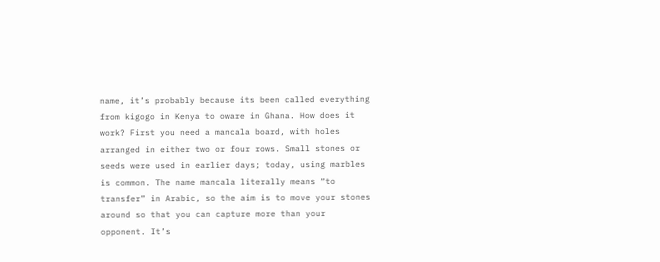name, it’s probably because its been called everything from kigogo in Kenya to oware in Ghana. How does it work? First you need a mancala board, with holes arranged in either two or four rows. Small stones or seeds were used in earlier days; today, using marbles is common. The name mancala literally means “to transfer” in Arabic, so the aim is to move your stones around so that you can capture more than your opponent. It’s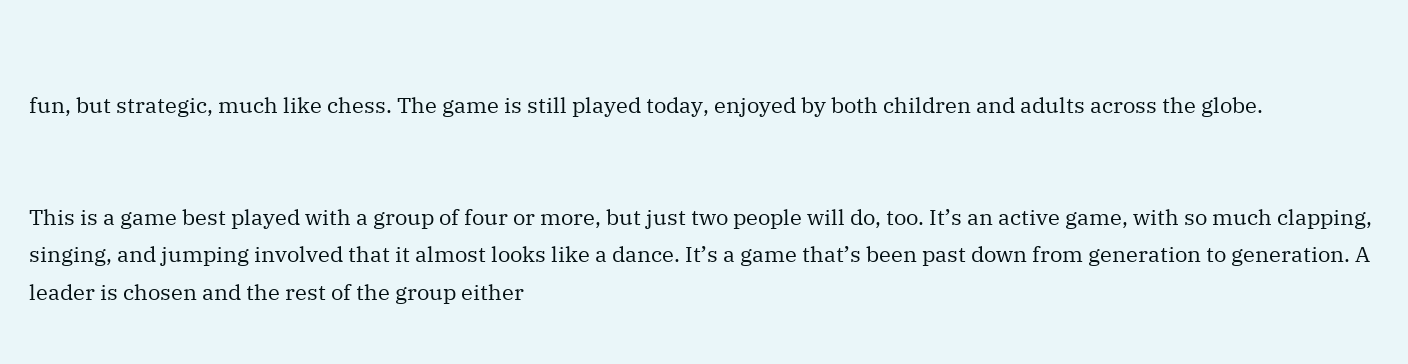fun, but strategic, much like chess. The game is still played today, enjoyed by both children and adults across the globe.


This is a game best played with a group of four or more, but just two people will do, too. It’s an active game, with so much clapping, singing, and jumping involved that it almost looks like a dance. It’s a game that’s been past down from generation to generation. A leader is chosen and the rest of the group either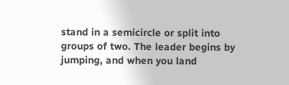stand in a semicircle or split into groups of two. The leader begins by jumping, and when you land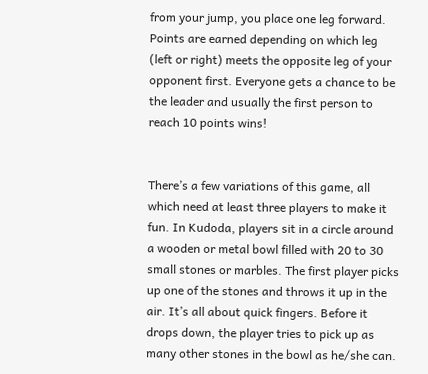from your jump, you place one leg forward. Points are earned depending on which leg (left or right) meets the opposite leg of your opponent first. Everyone gets a chance to be the leader and usually the first person to reach 10 points wins!


There’s a few variations of this game, all which need at least three players to make it fun. In Kudoda, players sit in a circle around a wooden or metal bowl filled with 20 to 30 small stones or marbles. The first player picks up one of the stones and throws it up in the air. It’s all about quick fingers. Before it drops down, the player tries to pick up as many other stones in the bowl as he/she can.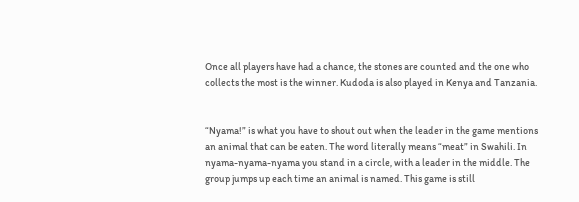Once all players have had a chance, the stones are counted and the one who collects the most is the winner. Kudoda is also played in Kenya and Tanzania.


“Nyama!” is what you have to shout out when the leader in the game mentions an animal that can be eaten. The word literally means “meat” in Swahili. In nyama-nyama-nyama you stand in a circle, with a leader in the middle. The group jumps up each time an animal is named. This game is still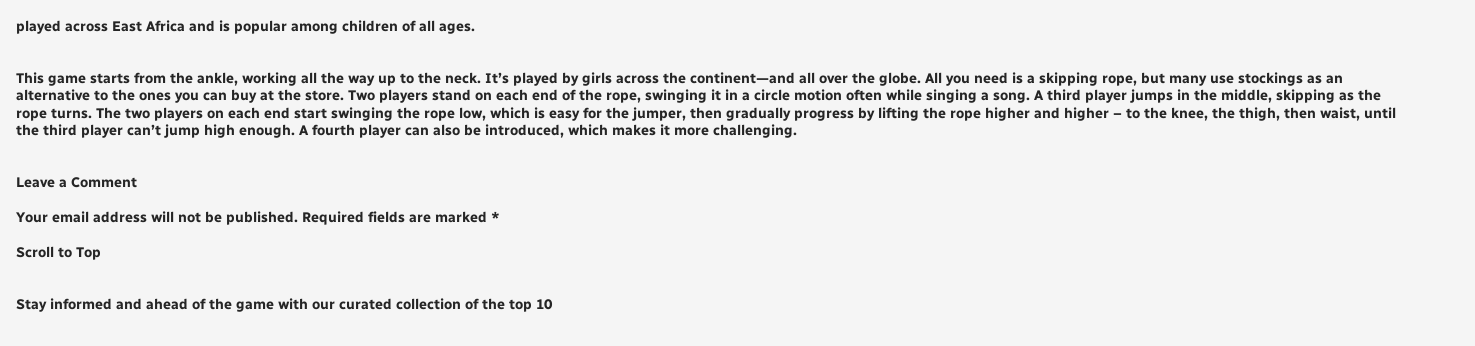played across East Africa and is popular among children of all ages.


This game starts from the ankle, working all the way up to the neck. It’s played by girls across the continent—and all over the globe. All you need is a skipping rope, but many use stockings as an alternative to the ones you can buy at the store. Two players stand on each end of the rope, swinging it in a circle motion often while singing a song. A third player jumps in the middle, skipping as the rope turns. The two players on each end start swinging the rope low, which is easy for the jumper, then gradually progress by lifting the rope higher and higher – to the knee, the thigh, then waist, until the third player can’t jump high enough. A fourth player can also be introduced, which makes it more challenging.


Leave a Comment

Your email address will not be published. Required fields are marked *

Scroll to Top


Stay informed and ahead of the game with our curated collection of the top 10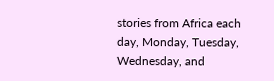stories from Africa each day, Monday, Tuesday, Wednesday, and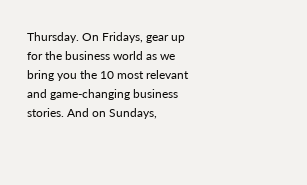Thursday. On Fridays, gear up for the business world as we bring you the 10 most relevant and game-changing business stories. And on Sundays,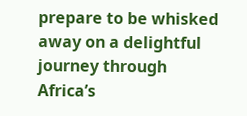prepare to be whisked away on a delightful journey through Africa’s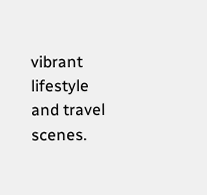vibrant lifestyle and travel scenes.